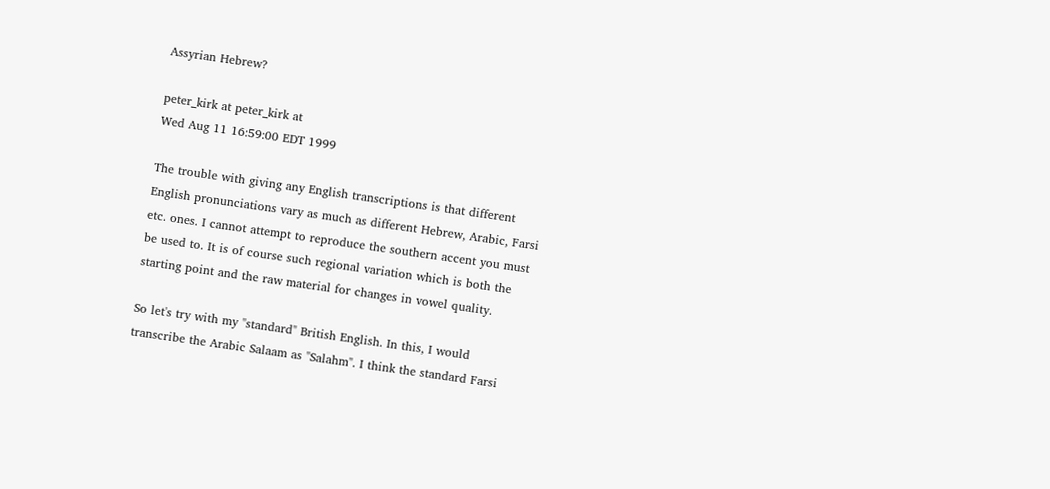Assyrian Hebrew?

peter_kirk at peter_kirk at
Wed Aug 11 16:59:00 EDT 1999

The trouble with giving any English transcriptions is that different
English pronunciations vary as much as different Hebrew, Arabic, Farsi
etc. ones. I cannot attempt to reproduce the southern accent you must
be used to. It is of course such regional variation which is both the
starting point and the raw material for changes in vowel quality.

So let's try with my "standard" British English. In this, I would
transcribe the Arabic Salaam as "Salahm". I think the standard Farsi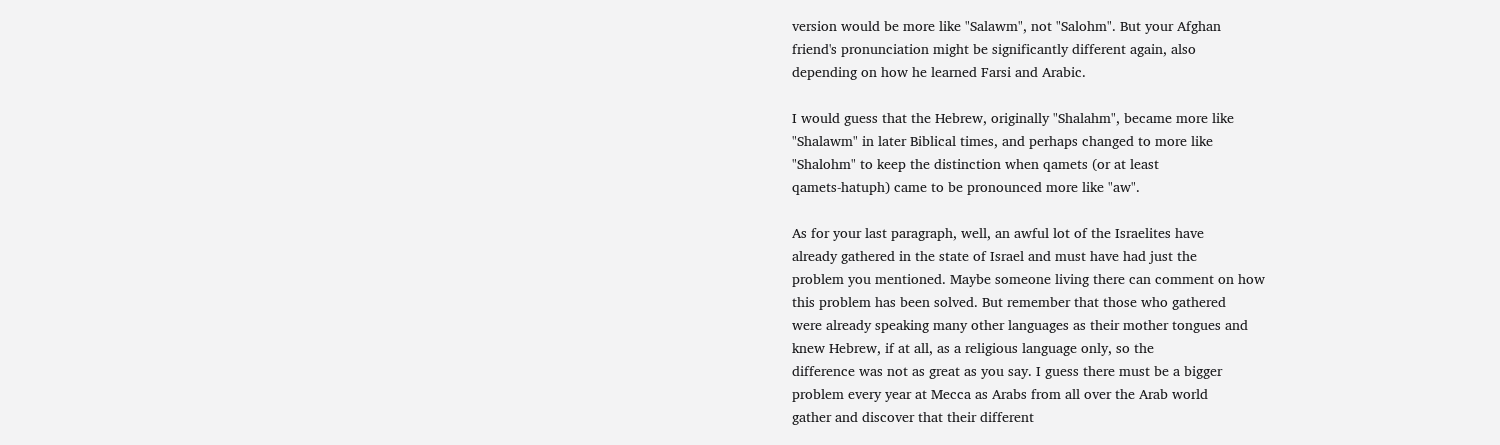version would be more like "Salawm", not "Salohm". But your Afghan
friend's pronunciation might be significantly different again, also
depending on how he learned Farsi and Arabic.

I would guess that the Hebrew, originally "Shalahm", became more like
"Shalawm" in later Biblical times, and perhaps changed to more like
"Shalohm" to keep the distinction when qamets (or at least
qamets-hatuph) came to be pronounced more like "aw".

As for your last paragraph, well, an awful lot of the Israelites have
already gathered in the state of Israel and must have had just the
problem you mentioned. Maybe someone living there can comment on how
this problem has been solved. But remember that those who gathered
were already speaking many other languages as their mother tongues and
knew Hebrew, if at all, as a religious language only, so the
difference was not as great as you say. I guess there must be a bigger
problem every year at Mecca as Arabs from all over the Arab world
gather and discover that their different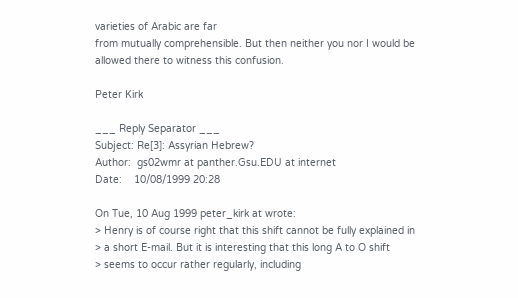varieties of Arabic are far
from mutually comprehensible. But then neither you nor I would be
allowed there to witness this confusion.

Peter Kirk

___ Reply Separator ___
Subject: Re[3]: Assyrian Hebrew?
Author:  gs02wmr at panther.Gsu.EDU at internet
Date:    10/08/1999 20:28

On Tue, 10 Aug 1999 peter_kirk at wrote:
> Henry is of course right that this shift cannot be fully explained in
> a short E-mail. But it is interesting that this long A to O shift
> seems to occur rather regularly, including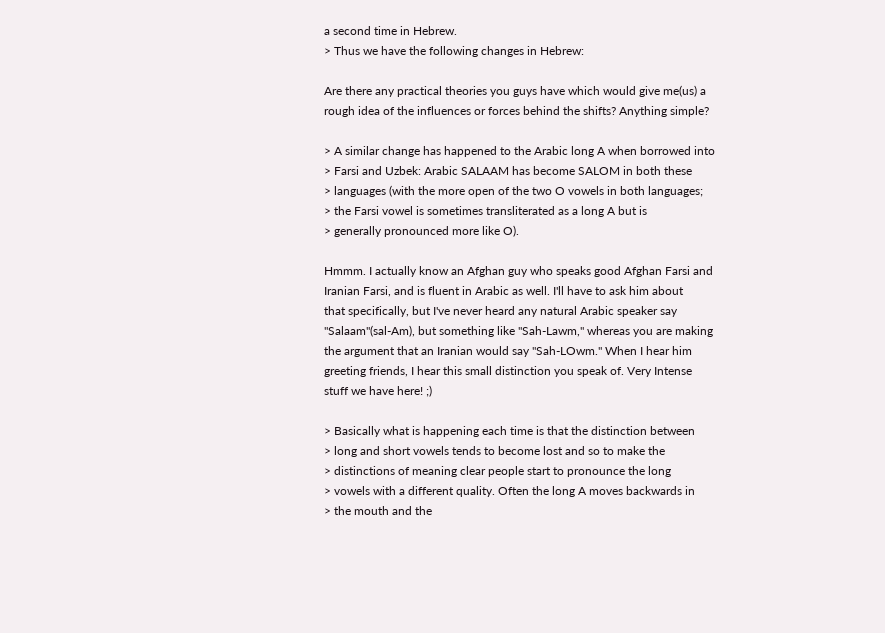a second time in Hebrew.
> Thus we have the following changes in Hebrew:

Are there any practical theories you guys have which would give me(us) a
rough idea of the influences or forces behind the shifts? Anything simple?

> A similar change has happened to the Arabic long A when borrowed into
> Farsi and Uzbek: Arabic SALAAM has become SALOM in both these
> languages (with the more open of the two O vowels in both languages;
> the Farsi vowel is sometimes transliterated as a long A but is
> generally pronounced more like O).

Hmmm. I actually know an Afghan guy who speaks good Afghan Farsi and
Iranian Farsi, and is fluent in Arabic as well. I'll have to ask him about
that specifically, but I've never heard any natural Arabic speaker say
"Salaam"(sal-Am), but something like "Sah-Lawm," whereas you are making
the argument that an Iranian would say "Sah-LOwm." When I hear him
greeting friends, I hear this small distinction you speak of. Very Intense
stuff we have here! ;)

> Basically what is happening each time is that the distinction between
> long and short vowels tends to become lost and so to make the
> distinctions of meaning clear people start to pronounce the long
> vowels with a different quality. Often the long A moves backwards in
> the mouth and the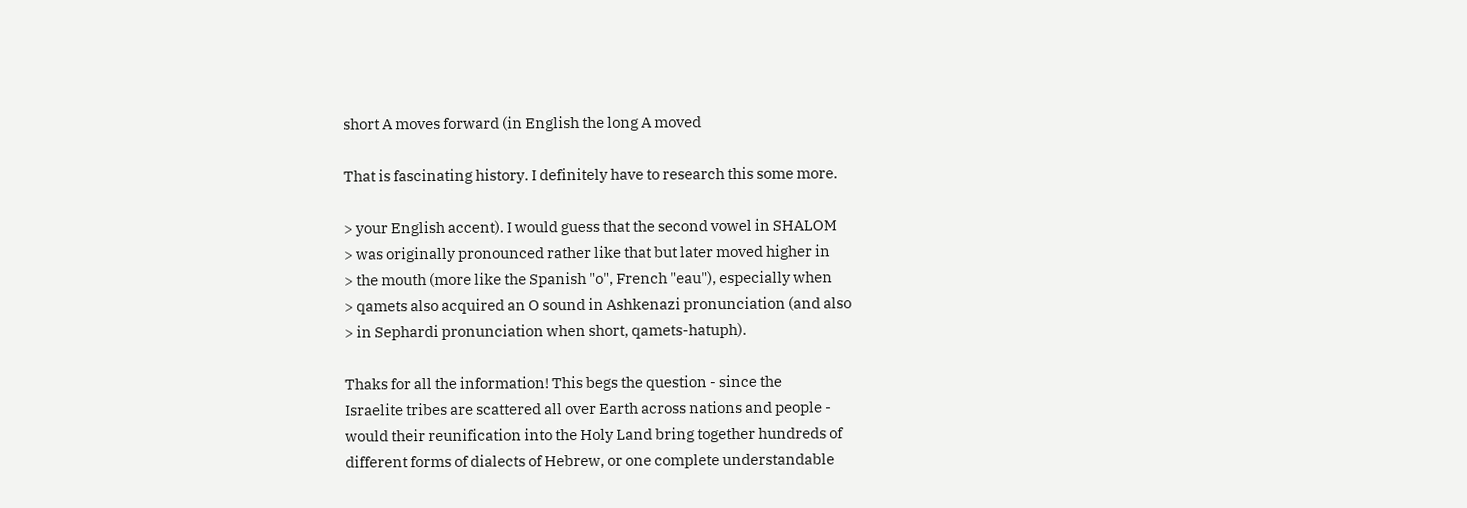short A moves forward (in English the long A moved

That is fascinating history. I definitely have to research this some more.

> your English accent). I would guess that the second vowel in SHALOM
> was originally pronounced rather like that but later moved higher in
> the mouth (more like the Spanish "o", French "eau"), especially when
> qamets also acquired an O sound in Ashkenazi pronunciation (and also
> in Sephardi pronunciation when short, qamets-hatuph).

Thaks for all the information! This begs the question - since the
Israelite tribes are scattered all over Earth across nations and people -
would their reunification into the Holy Land bring together hundreds of
different forms of dialects of Hebrew, or one complete understandable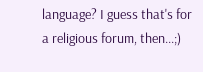language? I guess that's for a religious forum, then...;)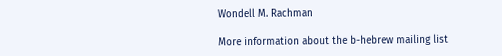Wondell M. Rachman

More information about the b-hebrew mailing list